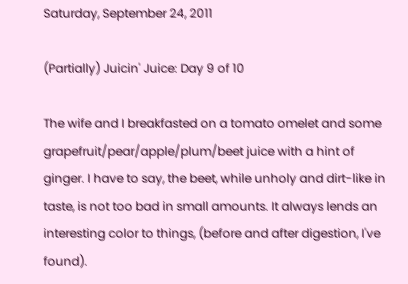Saturday, September 24, 2011

(Partially) Juicin' Juice: Day 9 of 10

The wife and I breakfasted on a tomato omelet and some grapefruit/pear/apple/plum/beet juice with a hint of ginger. I have to say, the beet, while unholy and dirt-like in taste, is not too bad in small amounts. It always lends an interesting color to things, (before and after digestion, I've found).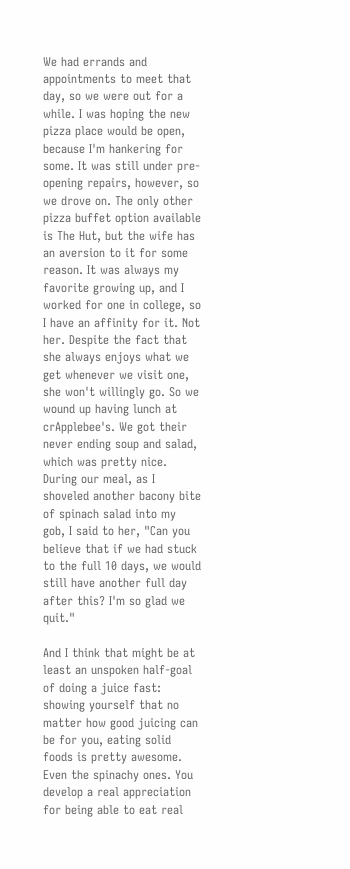We had errands and appointments to meet that day, so we were out for a while. I was hoping the new pizza place would be open, because I'm hankering for some. It was still under pre-opening repairs, however, so we drove on. The only other pizza buffet option available is The Hut, but the wife has an aversion to it for some reason. It was always my favorite growing up, and I worked for one in college, so I have an affinity for it. Not her. Despite the fact that she always enjoys what we get whenever we visit one, she won't willingly go. So we wound up having lunch at crApplebee's. We got their never ending soup and salad, which was pretty nice. During our meal, as I shoveled another bacony bite of spinach salad into my gob, I said to her, "Can you believe that if we had stuck to the full 10 days, we would still have another full day after this? I'm so glad we quit."

And I think that might be at least an unspoken half-goal of doing a juice fast: showing yourself that no matter how good juicing can be for you, eating solid foods is pretty awesome. Even the spinachy ones. You develop a real appreciation for being able to eat real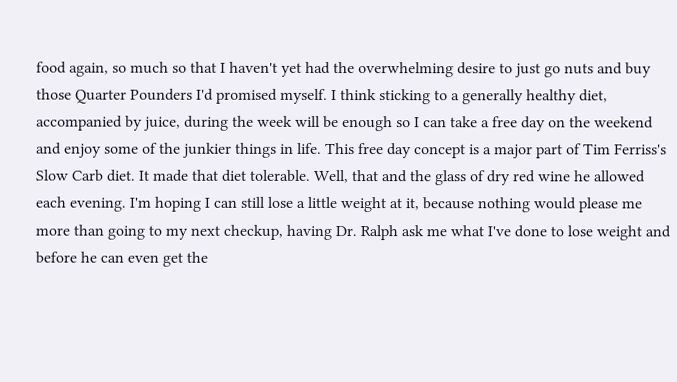food again, so much so that I haven't yet had the overwhelming desire to just go nuts and buy those Quarter Pounders I'd promised myself. I think sticking to a generally healthy diet, accompanied by juice, during the week will be enough so I can take a free day on the weekend and enjoy some of the junkier things in life. This free day concept is a major part of Tim Ferriss's Slow Carb diet. It made that diet tolerable. Well, that and the glass of dry red wine he allowed each evening. I'm hoping I can still lose a little weight at it, because nothing would please me more than going to my next checkup, having Dr. Ralph ask me what I've done to lose weight and before he can even get the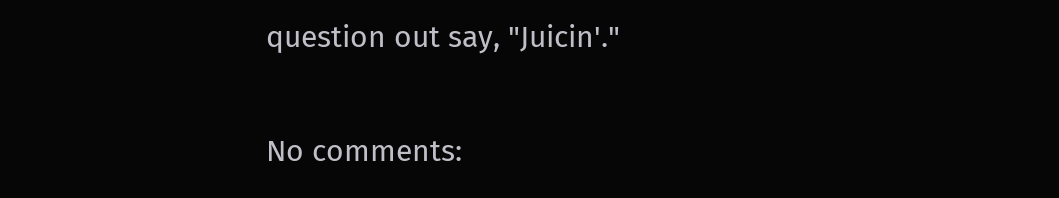question out say, "Juicin'."

No comments: